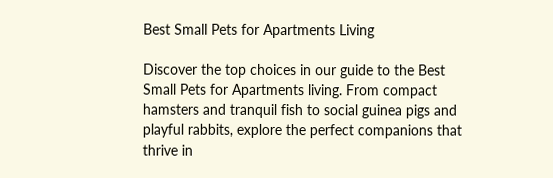Best Small Pets for Apartments Living

Discover the top choices in our guide to the Best Small Pets for Apartments living. From compact hamsters and tranquil fish to social guinea pigs and playful rabbits, explore the perfect companions that thrive in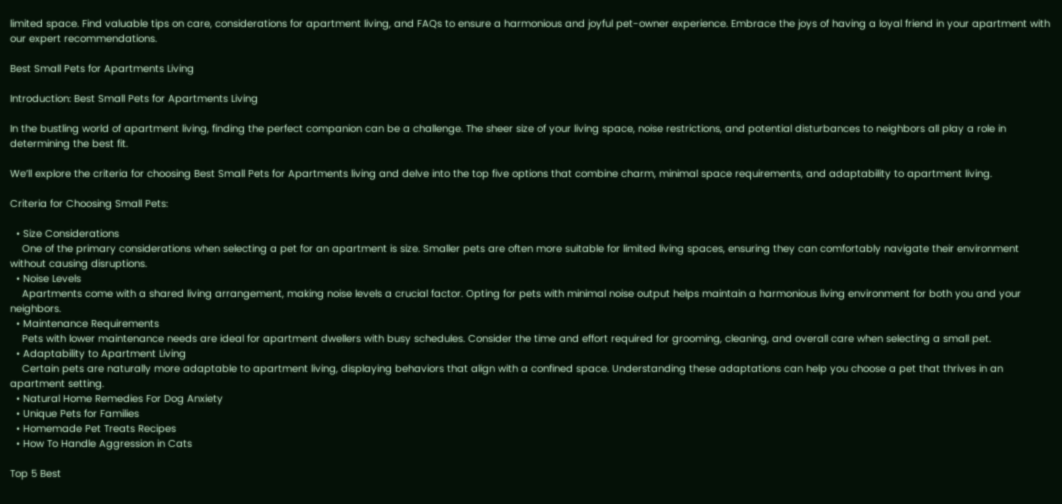limited space. Find valuable tips on care, considerations for apartment living, and FAQs to ensure a harmonious and joyful pet-owner experience. Embrace the joys of having a loyal friend in your apartment with our expert recommendations.

Best Small Pets for Apartments Living

Introduction: Best Small Pets for Apartments Living

In the bustling world of apartment living, finding the perfect companion can be a challenge. The sheer size of your living space, noise restrictions, and potential disturbances to neighbors all play a role in determining the best fit.

We’ll explore the criteria for choosing Best Small Pets for Apartments living and delve into the top five options that combine charm, minimal space requirements, and adaptability to apartment living.

Criteria for Choosing Small Pets:

  • Size Considerations
    One of the primary considerations when selecting a pet for an apartment is size. Smaller pets are often more suitable for limited living spaces, ensuring they can comfortably navigate their environment without causing disruptions.
  • Noise Levels
    Apartments come with a shared living arrangement, making noise levels a crucial factor. Opting for pets with minimal noise output helps maintain a harmonious living environment for both you and your neighbors.
  • Maintenance Requirements
    Pets with lower maintenance needs are ideal for apartment dwellers with busy schedules. Consider the time and effort required for grooming, cleaning, and overall care when selecting a small pet.
  • Adaptability to Apartment Living
    Certain pets are naturally more adaptable to apartment living, displaying behaviors that align with a confined space. Understanding these adaptations can help you choose a pet that thrives in an apartment setting.
  • Natural Home Remedies For Dog Anxiety
  • Unique Pets for Families
  • Homemade Pet Treats Recipes
  • How To Handle Aggression in Cats

Top 5 Best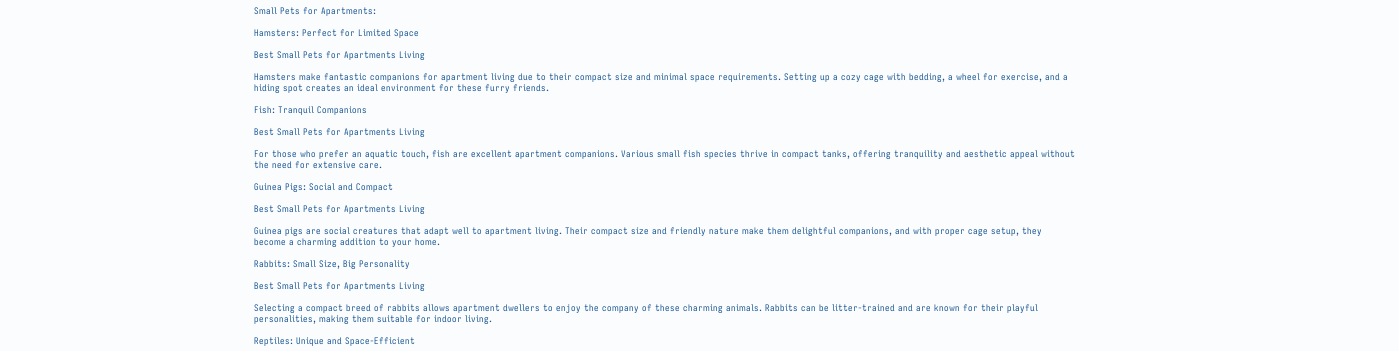Small Pets for Apartments:

Hamsters: Perfect for Limited Space

Best Small Pets for Apartments Living

Hamsters make fantastic companions for apartment living due to their compact size and minimal space requirements. Setting up a cozy cage with bedding, a wheel for exercise, and a hiding spot creates an ideal environment for these furry friends.

Fish: Tranquil Companions

Best Small Pets for Apartments Living

For those who prefer an aquatic touch, fish are excellent apartment companions. Various small fish species thrive in compact tanks, offering tranquility and aesthetic appeal without the need for extensive care.

Guinea Pigs: Social and Compact

Best Small Pets for Apartments Living

Guinea pigs are social creatures that adapt well to apartment living. Their compact size and friendly nature make them delightful companions, and with proper cage setup, they become a charming addition to your home.

Rabbits: Small Size, Big Personality

Best Small Pets for Apartments Living

Selecting a compact breed of rabbits allows apartment dwellers to enjoy the company of these charming animals. Rabbits can be litter-trained and are known for their playful personalities, making them suitable for indoor living.

Reptiles: Unique and Space-Efficient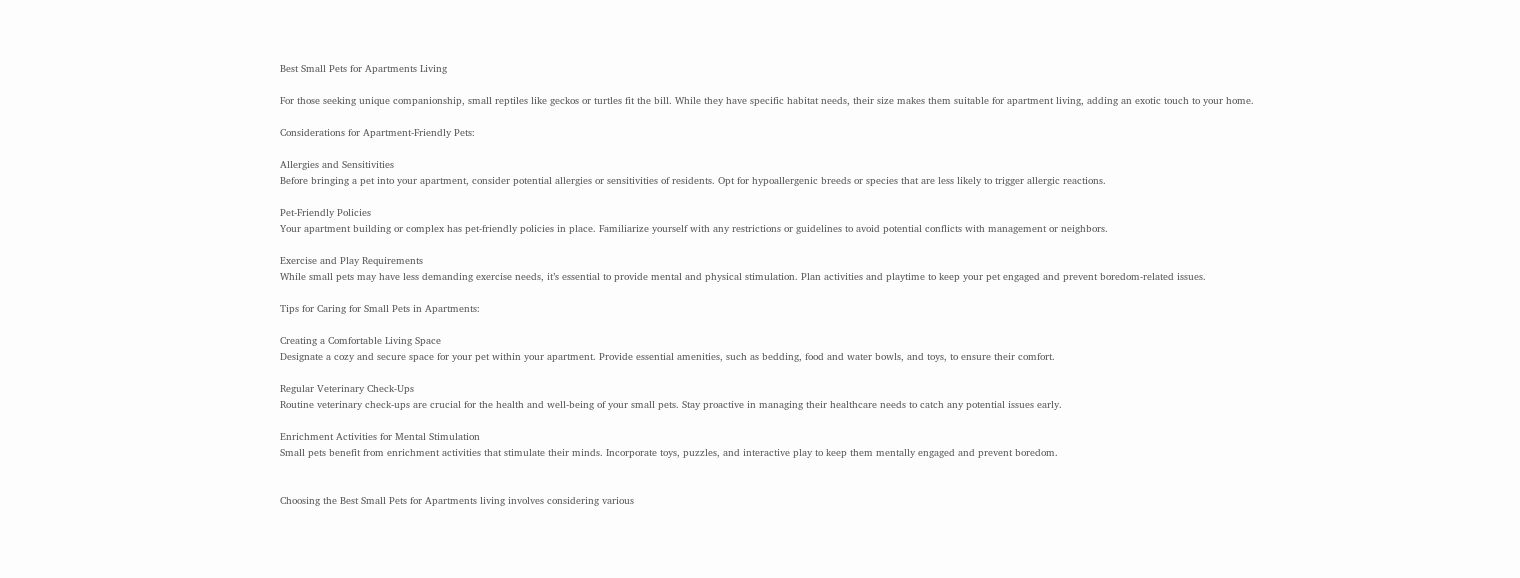Best Small Pets for Apartments Living

For those seeking unique companionship, small reptiles like geckos or turtles fit the bill. While they have specific habitat needs, their size makes them suitable for apartment living, adding an exotic touch to your home.

Considerations for Apartment-Friendly Pets:

Allergies and Sensitivities
Before bringing a pet into your apartment, consider potential allergies or sensitivities of residents. Opt for hypoallergenic breeds or species that are less likely to trigger allergic reactions.

Pet-Friendly Policies
Your apartment building or complex has pet-friendly policies in place. Familiarize yourself with any restrictions or guidelines to avoid potential conflicts with management or neighbors.

Exercise and Play Requirements
While small pets may have less demanding exercise needs, it’s essential to provide mental and physical stimulation. Plan activities and playtime to keep your pet engaged and prevent boredom-related issues.

Tips for Caring for Small Pets in Apartments:

Creating a Comfortable Living Space
Designate a cozy and secure space for your pet within your apartment. Provide essential amenities, such as bedding, food and water bowls, and toys, to ensure their comfort.

Regular Veterinary Check-Ups
Routine veterinary check-ups are crucial for the health and well-being of your small pets. Stay proactive in managing their healthcare needs to catch any potential issues early.

Enrichment Activities for Mental Stimulation
Small pets benefit from enrichment activities that stimulate their minds. Incorporate toys, puzzles, and interactive play to keep them mentally engaged and prevent boredom.


Choosing the Best Small Pets for Apartments living involves considering various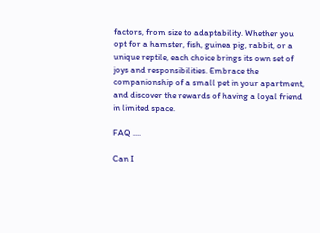factors, from size to adaptability. Whether you opt for a hamster, fish, guinea pig, rabbit, or a unique reptile, each choice brings its own set of joys and responsibilities. Embrace the companionship of a small pet in your apartment, and discover the rewards of having a loyal friend in limited space.

FAQ ....

Can I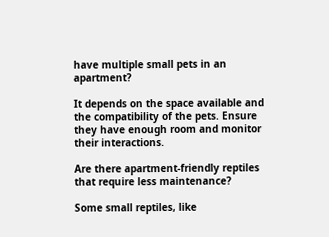have multiple small pets in an apartment?

It depends on the space available and the compatibility of the pets. Ensure they have enough room and monitor their interactions.

Are there apartment-friendly reptiles that require less maintenance?

Some small reptiles, like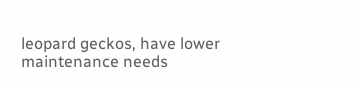leopard geckos, have lower maintenance needs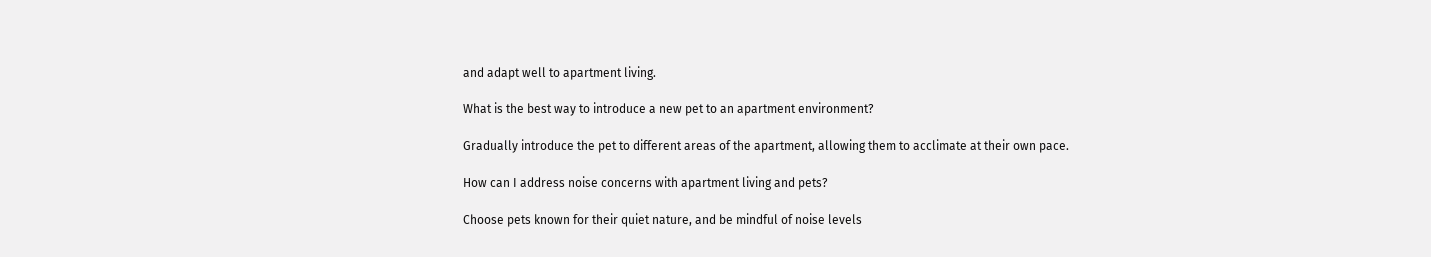and adapt well to apartment living.

What is the best way to introduce a new pet to an apartment environment?

Gradually introduce the pet to different areas of the apartment, allowing them to acclimate at their own pace.

How can I address noise concerns with apartment living and pets?

Choose pets known for their quiet nature, and be mindful of noise levels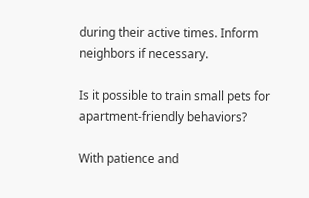during their active times. Inform neighbors if necessary.

Is it possible to train small pets for apartment-friendly behaviors?

With patience and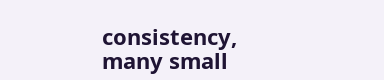consistency, many small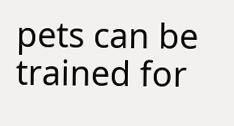pets can be trained for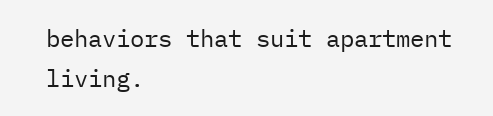behaviors that suit apartment living.